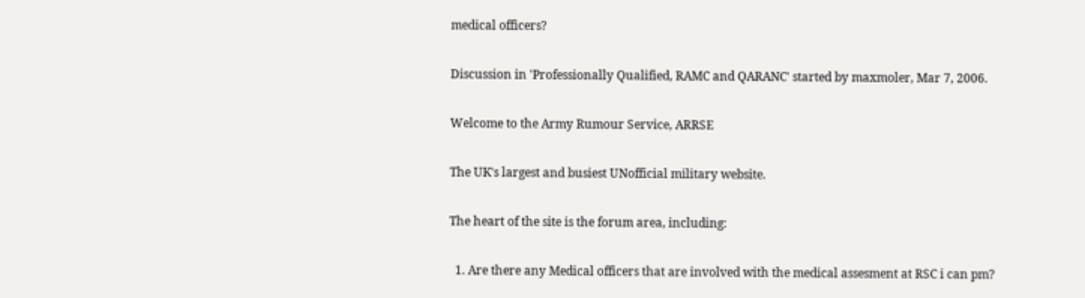medical officers?

Discussion in 'Professionally Qualified, RAMC and QARANC' started by maxmoler, Mar 7, 2006.

Welcome to the Army Rumour Service, ARRSE

The UK's largest and busiest UNofficial military website.

The heart of the site is the forum area, including:

  1. Are there any Medical officers that are involved with the medical assesment at RSC i can pm?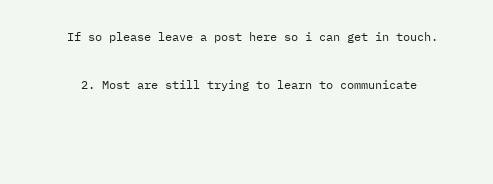If so please leave a post here so i can get in touch.

  2. Most are still trying to learn to communicate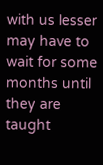with us lesser may have to wait for some months until they are taught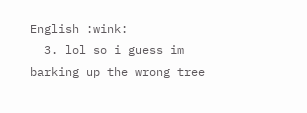English :wink:
  3. lol so i guess im barking up the wrong tree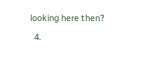looking here then?
  4.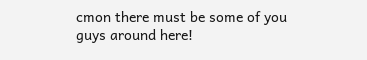cmon there must be some of you guys around here!